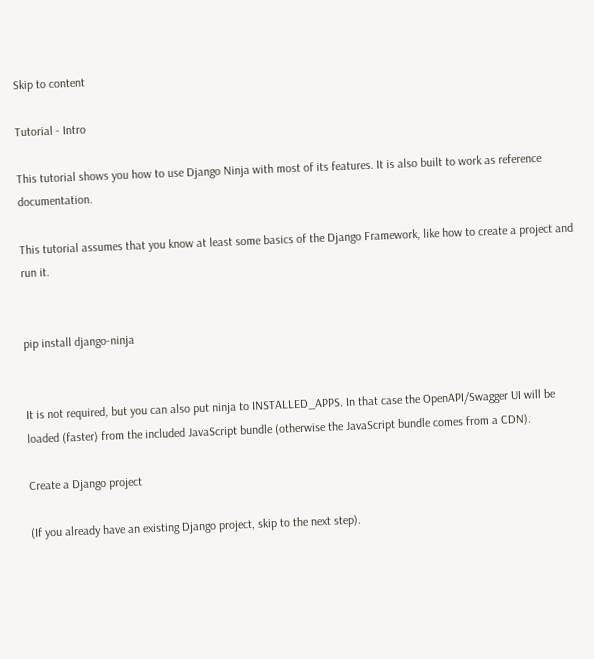Skip to content

Tutorial - Intro

This tutorial shows you how to use Django Ninja with most of its features. It is also built to work as reference documentation.

This tutorial assumes that you know at least some basics of the Django Framework, like how to create a project and run it.


pip install django-ninja


It is not required, but you can also put ninja to INSTALLED_APPS. In that case the OpenAPI/Swagger UI will be loaded (faster) from the included JavaScript bundle (otherwise the JavaScript bundle comes from a CDN).

Create a Django project

(If you already have an existing Django project, skip to the next step).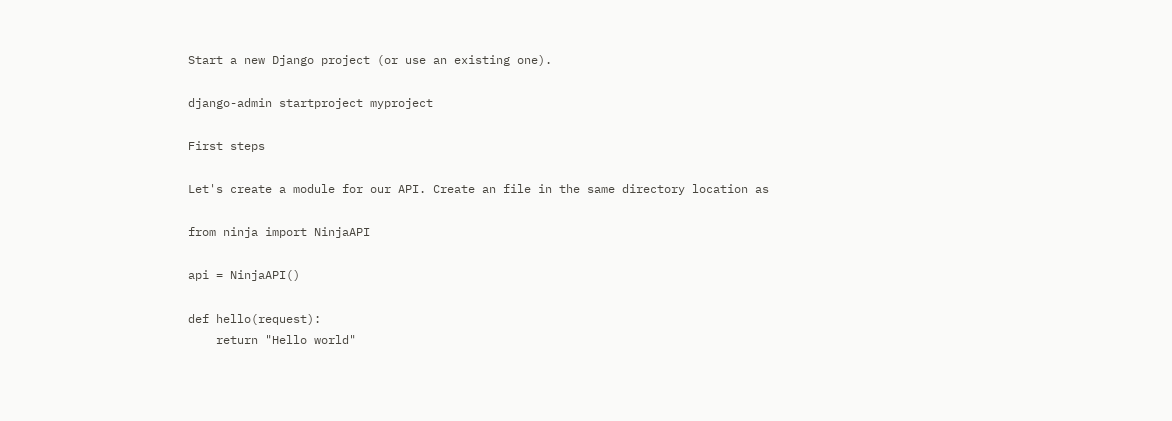Start a new Django project (or use an existing one).

django-admin startproject myproject

First steps

Let's create a module for our API. Create an file in the same directory location as

from ninja import NinjaAPI

api = NinjaAPI()

def hello(request):
    return "Hello world"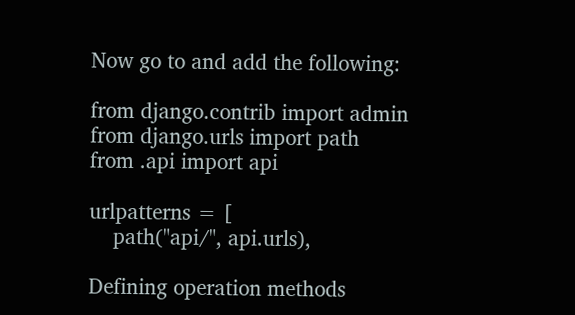Now go to and add the following:

from django.contrib import admin
from django.urls import path
from .api import api

urlpatterns = [
    path("api/", api.urls),

Defining operation methods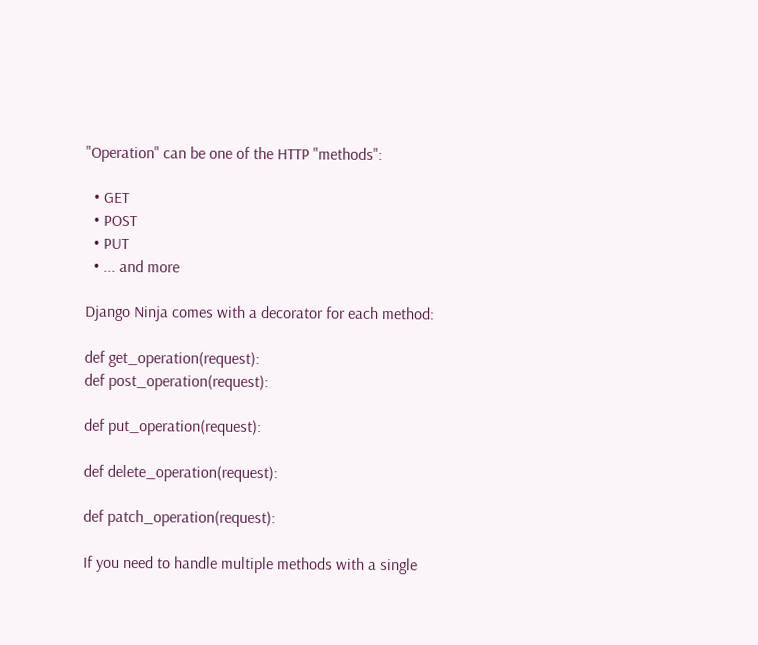"Operation" can be one of the HTTP "methods":

  • GET
  • POST
  • PUT
  • ... and more

Django Ninja comes with a decorator for each method:

def get_operation(request):
def post_operation(request):

def put_operation(request):

def delete_operation(request):

def patch_operation(request):

If you need to handle multiple methods with a single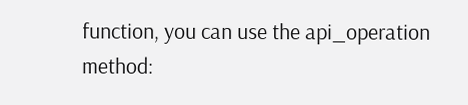function, you can use the api_operation method: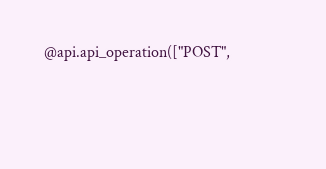@api.api_operation(["POST",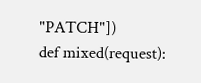"PATCH"])
def mixed(request):